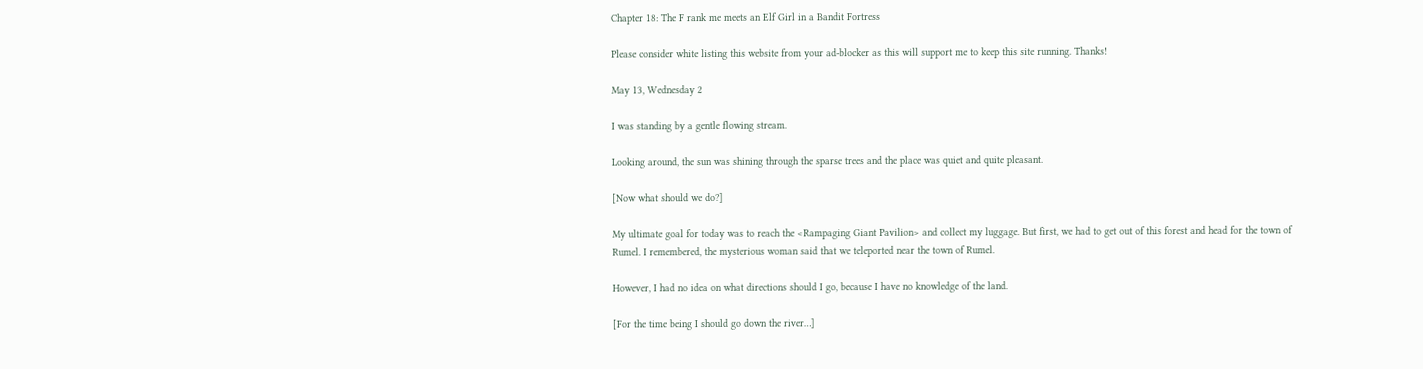Chapter 18: The F rank me meets an Elf Girl in a Bandit Fortress

Please consider white listing this website from your ad-blocker as this will support me to keep this site running. Thanks!

May 13, Wednesday 2

I was standing by a gentle flowing stream.

Looking around, the sun was shining through the sparse trees and the place was quiet and quite pleasant.

[Now what should we do?]

My ultimate goal for today was to reach the <Rampaging Giant Pavilion> and collect my luggage. But first, we had to get out of this forest and head for the town of Rumel. I remembered, the mysterious woman said that we teleported near the town of Rumel.

However, I had no idea on what directions should I go, because I have no knowledge of the land.

[For the time being I should go down the river…]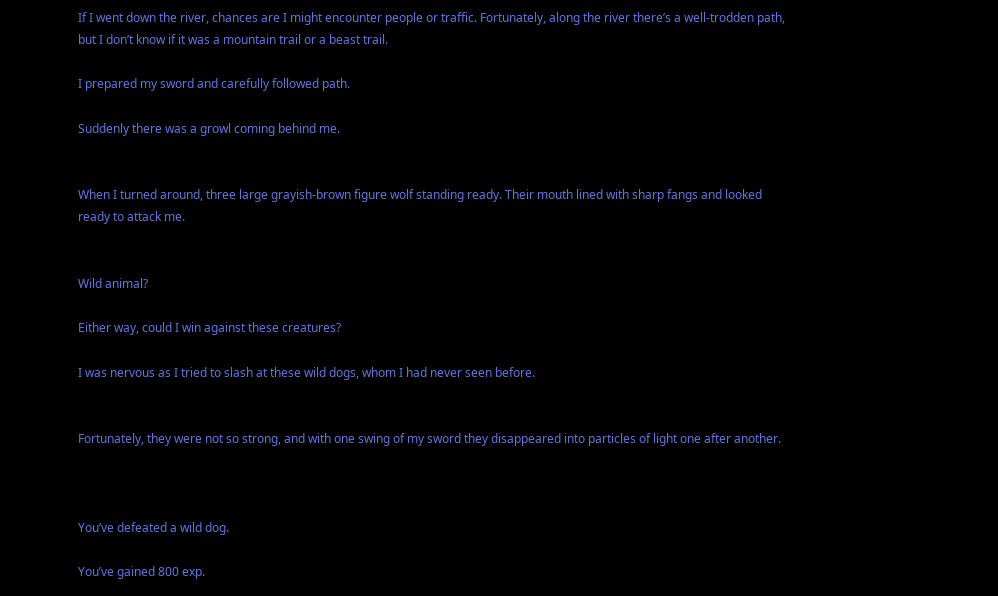If I went down the river, chances are I might encounter people or traffic. Fortunately, along the river there’s a well-trodden path, but I don’t know if it was a mountain trail or a beast trail.

I prepared my sword and carefully followed path.

Suddenly there was a growl coming behind me.


When I turned around, three large grayish-brown figure wolf standing ready. Their mouth lined with sharp fangs and looked ready to attack me.


Wild animal?

Either way, could I win against these creatures?

I was nervous as I tried to slash at these wild dogs, whom I had never seen before.


Fortunately, they were not so strong, and with one swing of my sword they disappeared into particles of light one after another.



You’ve defeated a wild dog.

You’ve gained 800 exp.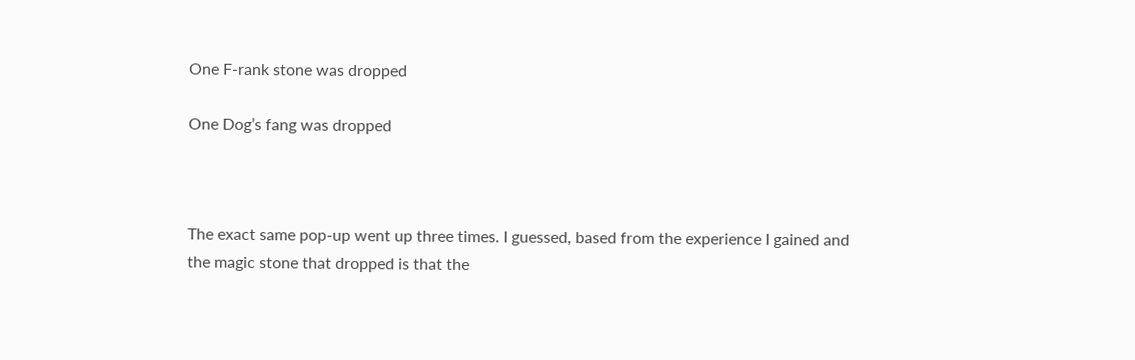One F-rank stone was dropped

One Dog’s fang was dropped



The exact same pop-up went up three times. I guessed, based from the experience I gained and the magic stone that dropped is that the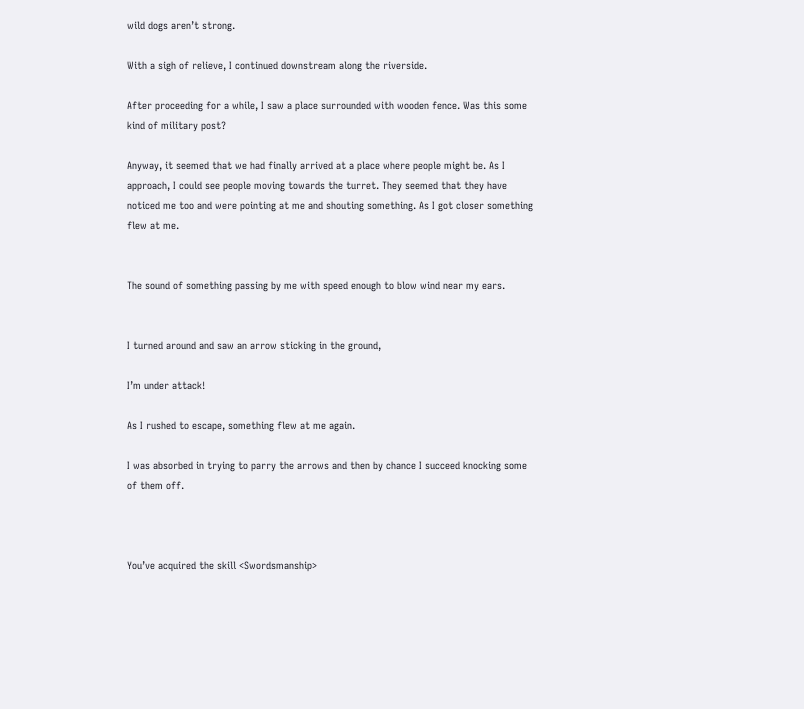wild dogs aren’t strong.

With a sigh of relieve, I continued downstream along the riverside.

After proceeding for a while, I saw a place surrounded with wooden fence. Was this some kind of military post?

Anyway, it seemed that we had finally arrived at a place where people might be. As I approach, I could see people moving towards the turret. They seemed that they have noticed me too and were pointing at me and shouting something. As I got closer something flew at me.


The sound of something passing by me with speed enough to blow wind near my ears.


I turned around and saw an arrow sticking in the ground,

I’m under attack!

As I rushed to escape, something flew at me again.

I was absorbed in trying to parry the arrows and then by chance I succeed knocking some of them off.



You’ve acquired the skill <Swordsmanship>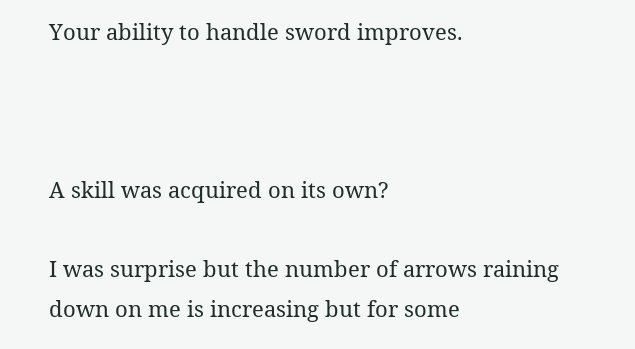Your ability to handle sword improves.



A skill was acquired on its own?

I was surprise but the number of arrows raining down on me is increasing but for some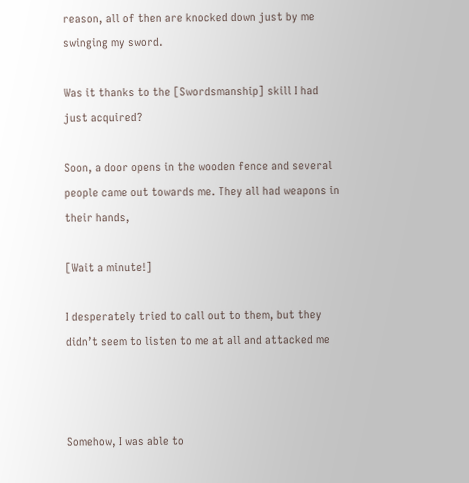reason, all of then are knocked down just by me swinging my sword.

Was it thanks to the [Swordsmanship] skill I had just acquired?

Soon, a door opens in the wooden fence and several people came out towards me. They all had weapons in their hands,

[Wait a minute!]

I desperately tried to call out to them, but they didn’t seem to listen to me at all and attacked me



Somehow, I was able to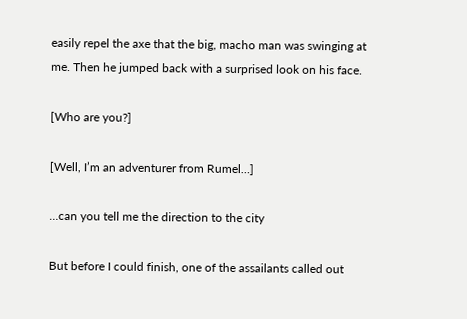easily repel the axe that the big, macho man was swinging at me. Then he jumped back with a surprised look on his face.

[Who are you?]

[Well, I’m an adventurer from Rumel…]

…can you tell me the direction to the city

But before I could finish, one of the assailants called out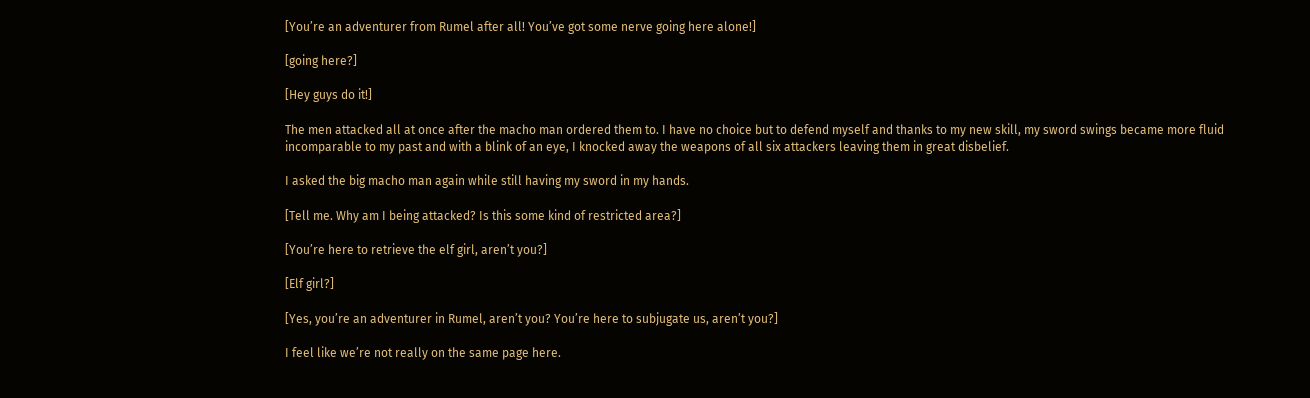[You’re an adventurer from Rumel after all! You’ve got some nerve going here alone!]

[going here?]

[Hey guys do it!]

The men attacked all at once after the macho man ordered them to. I have no choice but to defend myself and thanks to my new skill, my sword swings became more fluid incomparable to my past and with a blink of an eye, I knocked away the weapons of all six attackers leaving them in great disbelief.

I asked the big macho man again while still having my sword in my hands.

[Tell me. Why am I being attacked? Is this some kind of restricted area?]

[You’re here to retrieve the elf girl, aren’t you?]

[Elf girl?]

[Yes, you’re an adventurer in Rumel, aren’t you? You’re here to subjugate us, aren’t you?]

I feel like we’re not really on the same page here.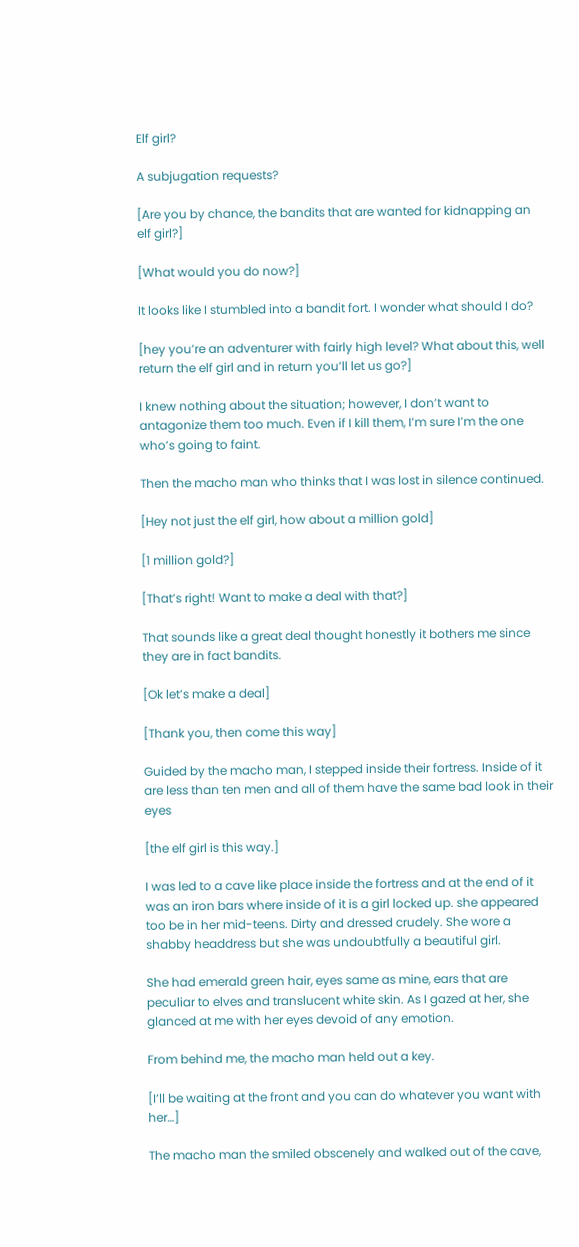Elf girl?

A subjugation requests?

[Are you by chance, the bandits that are wanted for kidnapping an elf girl?]

[What would you do now?]

It looks like I stumbled into a bandit fort. I wonder what should I do?

[hey you’re an adventurer with fairly high level? What about this, well return the elf girl and in return you’ll let us go?]

I knew nothing about the situation; however, I don’t want to antagonize them too much. Even if I kill them, I’m sure I’m the one who’s going to faint.

Then the macho man who thinks that I was lost in silence continued.

[Hey not just the elf girl, how about a million gold]

[1 million gold?]

[That’s right! Want to make a deal with that?]

That sounds like a great deal thought honestly it bothers me since they are in fact bandits.

[Ok let’s make a deal]

[Thank you, then come this way]

Guided by the macho man, I stepped inside their fortress. Inside of it are less than ten men and all of them have the same bad look in their eyes

[the elf girl is this way.]

I was led to a cave like place inside the fortress and at the end of it was an iron bars where inside of it is a girl locked up. she appeared too be in her mid-teens. Dirty and dressed crudely. She wore a shabby headdress but she was undoubtfully a beautiful girl.

She had emerald green hair, eyes same as mine, ears that are peculiar to elves and translucent white skin. As I gazed at her, she glanced at me with her eyes devoid of any emotion.

From behind me, the macho man held out a key.

[I’ll be waiting at the front and you can do whatever you want with her…]

The macho man the smiled obscenely and walked out of the cave,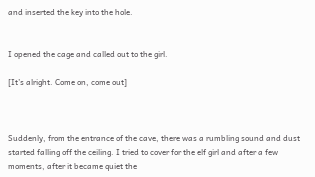and inserted the key into the hole.


I opened the cage and called out to the girl.

[It’s alright. Come on, come out]



Suddenly, from the entrance of the cave, there was a rumbling sound and dust started falling off the ceiling. I tried to cover for the elf girl and after a few moments, after it became quiet the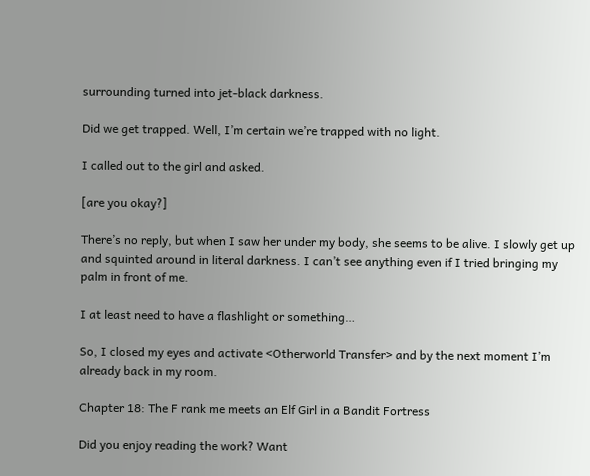surrounding turned into jet-black darkness.

Did we get trapped. Well, I’m certain we’re trapped with no light.

I called out to the girl and asked.

[are you okay?]

There’s no reply, but when I saw her under my body, she seems to be alive. I slowly get up and squinted around in literal darkness. I can’t see anything even if I tried bringing my palm in front of me.

I at least need to have a flashlight or something…

So, I closed my eyes and activate <Otherworld Transfer> and by the next moment I’m already back in my room.

Chapter 18: The F rank me meets an Elf Girl in a Bandit Fortress

Did you enjoy reading the work? Want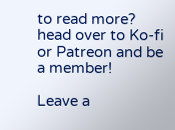to read more? head over to Ko-fi or Patreon and be a member!

Leave a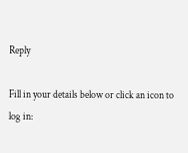Reply

Fill in your details below or click an icon to log in: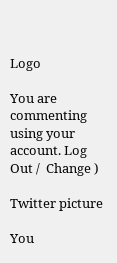Logo

You are commenting using your account. Log Out /  Change )

Twitter picture

You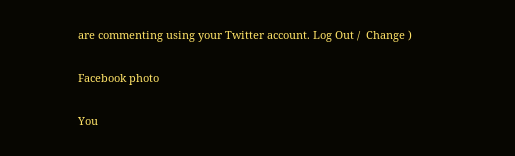are commenting using your Twitter account. Log Out /  Change )

Facebook photo

You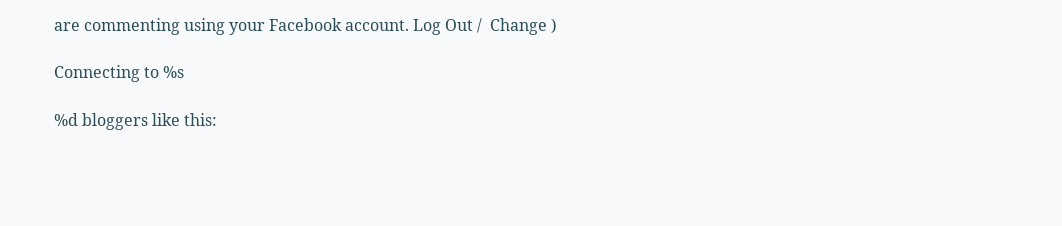are commenting using your Facebook account. Log Out /  Change )

Connecting to %s

%d bloggers like this: